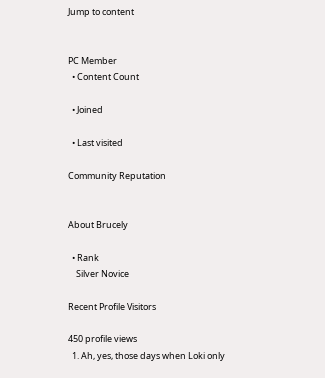Jump to content


PC Member
  • Content Count

  • Joined

  • Last visited

Community Reputation


About Brucely

  • Rank
    Silver Novice

Recent Profile Visitors

450 profile views
  1. Ah, yes, those days when Loki only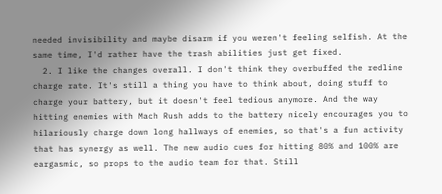needed invisibility and maybe disarm if you weren't feeling selfish. At the same time, I'd rather have the trash abilities just get fixed.
  2. I like the changes overall. I don't think they overbuffed the redline charge rate. It's still a thing you have to think about, doing stuff to charge your battery, but it doesn't feel tedious anymore. And the way hitting enemies with Mach Rush adds to the battery nicely encourages you to hilariously charge down long hallways of enemies, so that's a fun activity that has synergy as well. The new audio cues for hitting 80% and 100% are eargasmic, so props to the audio team for that. Still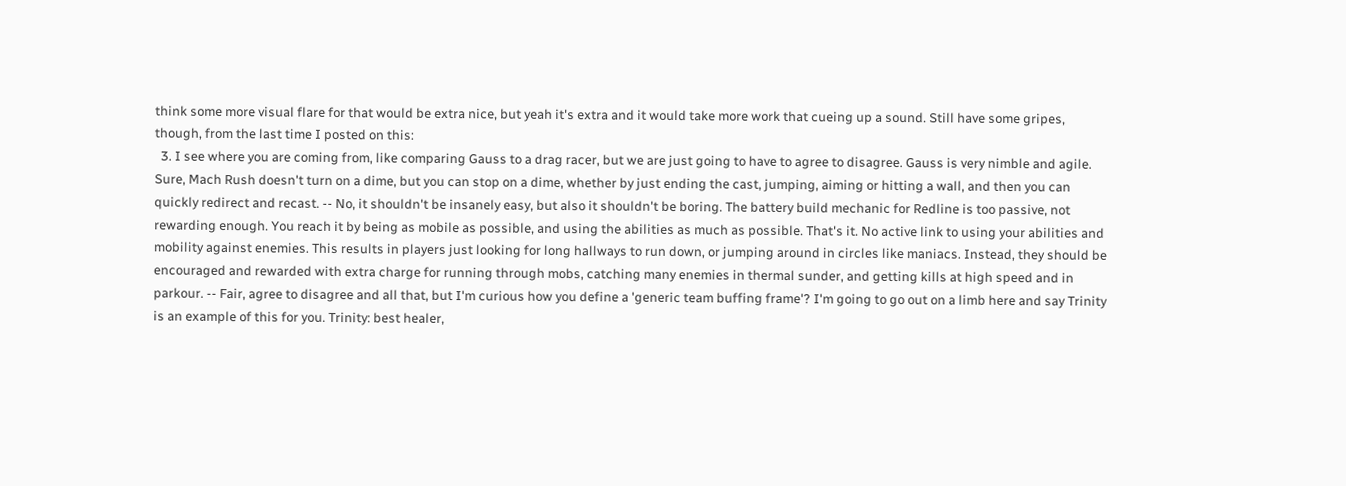think some more visual flare for that would be extra nice, but yeah it's extra and it would take more work that cueing up a sound. Still have some gripes, though, from the last time I posted on this:
  3. I see where you are coming from, like comparing Gauss to a drag racer, but we are just going to have to agree to disagree. Gauss is very nimble and agile. Sure, Mach Rush doesn't turn on a dime, but you can stop on a dime, whether by just ending the cast, jumping, aiming or hitting a wall, and then you can quickly redirect and recast. -- No, it shouldn't be insanely easy, but also it shouldn't be boring. The battery build mechanic for Redline is too passive, not rewarding enough. You reach it by being as mobile as possible, and using the abilities as much as possible. That's it. No active link to using your abilities and mobility against enemies. This results in players just looking for long hallways to run down, or jumping around in circles like maniacs. Instead, they should be encouraged and rewarded with extra charge for running through mobs, catching many enemies in thermal sunder, and getting kills at high speed and in parkour. -- Fair, agree to disagree and all that, but I'm curious how you define a 'generic team buffing frame'? I'm going to go out on a limb here and say Trinity is an example of this for you. Trinity: best healer,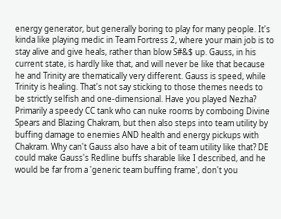energy generator, but generally boring to play for many people. It's kinda like playing medic in Team Fortress 2, where your main job is to stay alive and give heals, rather than blow S#&$ up. Gauss, in his current state, is hardly like that, and will never be like that because he and Trinity are thematically very different. Gauss is speed, while Trinity is healing. That's not say sticking to those themes needs to be strictly selfish and one-dimensional. Have you played Nezha? Primarily a speedy CC tank who can nuke rooms by comboing Divine Spears and Blazing Chakram, but then also steps into team utility by buffing damage to enemies AND health and energy pickups with Chakram. Why can't Gauss also have a bit of team utility like that? DE could make Gauss's Redline buffs sharable like I described, and he would be far from a 'generic team buffing frame', don't you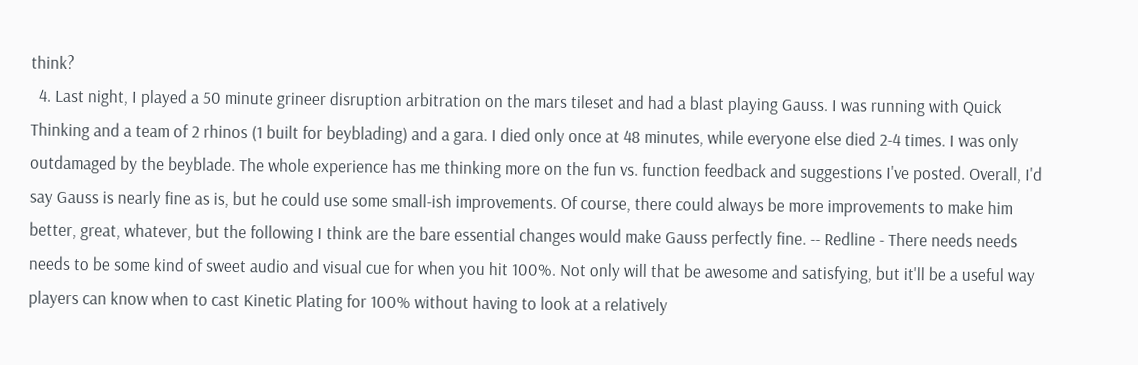think?
  4. Last night, I played a 50 minute grineer disruption arbitration on the mars tileset and had a blast playing Gauss. I was running with Quick Thinking and a team of 2 rhinos (1 built for beyblading) and a gara. I died only once at 48 minutes, while everyone else died 2-4 times. I was only outdamaged by the beyblade. The whole experience has me thinking more on the fun vs. function feedback and suggestions I've posted. Overall, I'd say Gauss is nearly fine as is, but he could use some small-ish improvements. Of course, there could always be more improvements to make him better, great, whatever, but the following I think are the bare essential changes would make Gauss perfectly fine. -- Redline - There needs needs needs to be some kind of sweet audio and visual cue for when you hit 100%. Not only will that be awesome and satisfying, but it'll be a useful way players can know when to cast Kinetic Plating for 100% without having to look at a relatively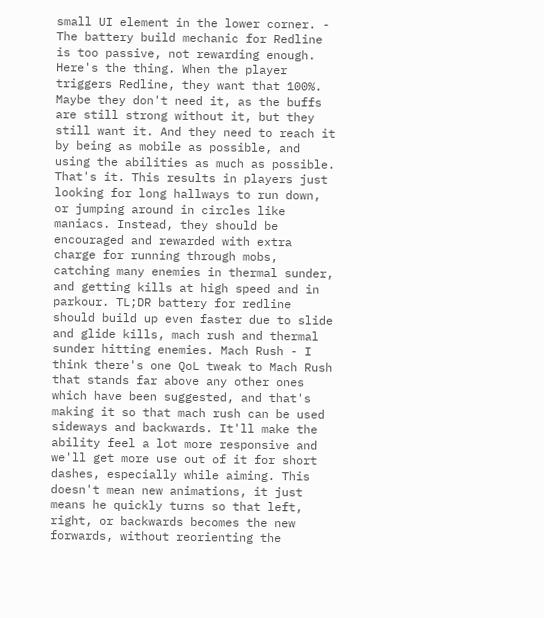small UI element in the lower corner. - The battery build mechanic for Redline is too passive, not rewarding enough. Here's the thing. When the player triggers Redline, they want that 100%. Maybe they don't need it, as the buffs are still strong without it, but they still want it. And they need to reach it by being as mobile as possible, and using the abilities as much as possible. That's it. This results in players just looking for long hallways to run down, or jumping around in circles like maniacs. Instead, they should be encouraged and rewarded with extra charge for running through mobs, catching many enemies in thermal sunder, and getting kills at high speed and in parkour. TL;DR battery for redline should build up even faster due to slide and glide kills, mach rush and thermal sunder hitting enemies. Mach Rush - I think there's one QoL tweak to Mach Rush that stands far above any other ones which have been suggested, and that's making it so that mach rush can be used sideways and backwards. It'll make the ability feel a lot more responsive and we'll get more use out of it for short dashes, especially while aiming. This doesn't mean new animations, it just means he quickly turns so that left, right, or backwards becomes the new forwards, without reorienting the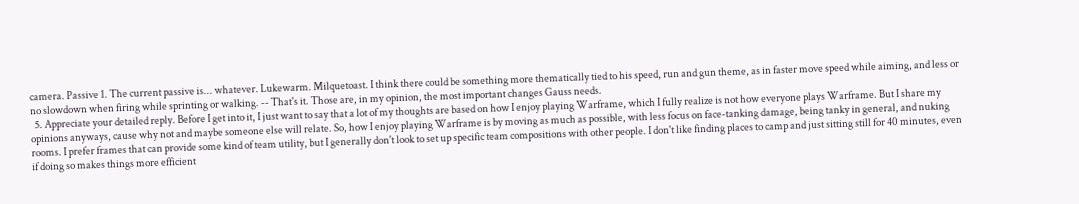camera. Passive 1. The current passive is... whatever. Lukewarm. Milquetoast. I think there could be something more thematically tied to his speed, run and gun theme, as in faster move speed while aiming, and less or no slowdown when firing while sprinting or walking. -- That's it. Those are, in my opinion, the most important changes Gauss needs.
  5. Appreciate your detailed reply. Before I get into it, I just want to say that a lot of my thoughts are based on how I enjoy playing Warframe, which I fully realize is not how everyone plays Warframe. But I share my opinions anyways, cause why not and maybe someone else will relate. So, how I enjoy playing Warframe is by moving as much as possible, with less focus on face-tanking damage, being tanky in general, and nuking rooms. I prefer frames that can provide some kind of team utility, but I generally don't look to set up specific team compositions with other people. I don't like finding places to camp and just sitting still for 40 minutes, even if doing so makes things more efficient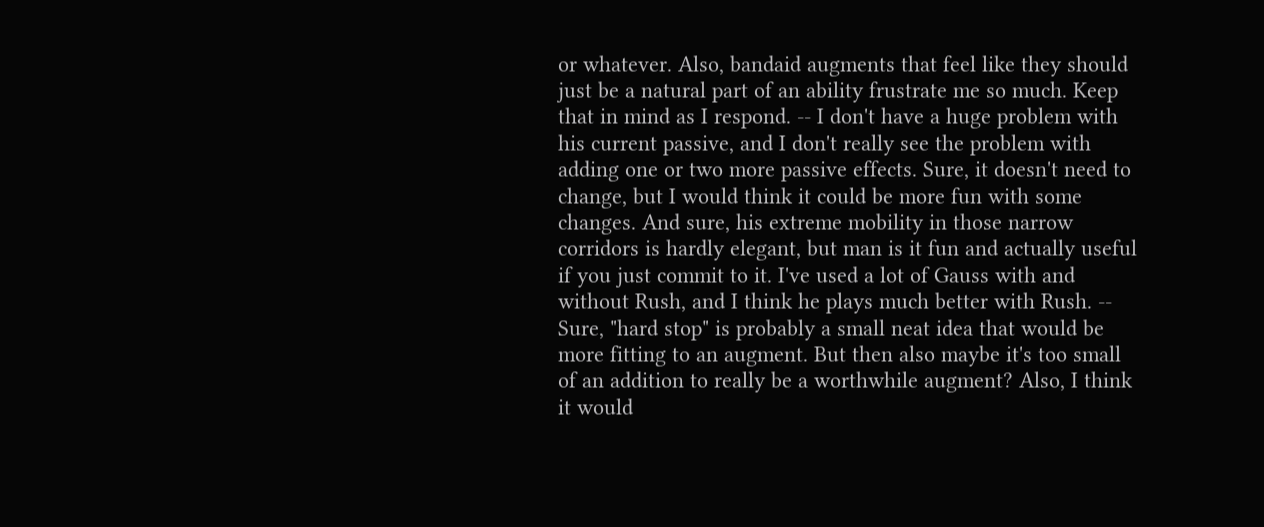or whatever. Also, bandaid augments that feel like they should just be a natural part of an ability frustrate me so much. Keep that in mind as I respond. -- I don't have a huge problem with his current passive, and I don't really see the problem with adding one or two more passive effects. Sure, it doesn't need to change, but I would think it could be more fun with some changes. And sure, his extreme mobility in those narrow corridors is hardly elegant, but man is it fun and actually useful if you just commit to it. I've used a lot of Gauss with and without Rush, and I think he plays much better with Rush. -- Sure, "hard stop" is probably a small neat idea that would be more fitting to an augment. But then also maybe it's too small of an addition to really be a worthwhile augment? Also, I think it would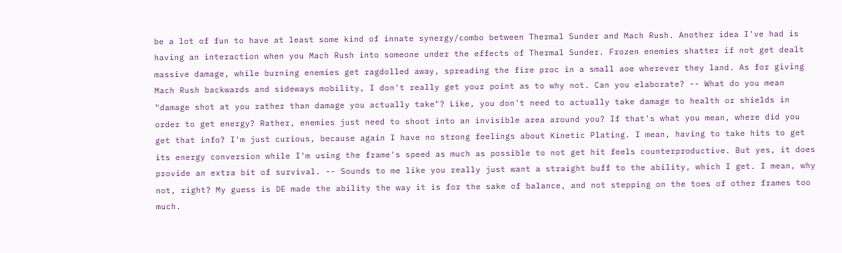be a lot of fun to have at least some kind of innate synergy/combo between Thermal Sunder and Mach Rush. Another idea I've had is having an interaction when you Mach Rush into someone under the effects of Thermal Sunder. Frozen enemies shatter if not get dealt massive damage, while burning enemies get ragdolled away, spreading the fire proc in a small aoe wherever they land. As for giving Mach Rush backwards and sideways mobility, I don't really get your point as to why not. Can you elaborate? -- What do you mean "damage shot at you rather than damage you actually take"? Like, you don't need to actually take damage to health or shields in order to get energy? Rather, enemies just need to shoot into an invisible area around you? If that's what you mean, where did you get that info? I'm just curious, because again I have no strong feelings about Kinetic Plating. I mean, having to take hits to get its energy conversion while I'm using the frame's speed as much as possible to not get hit feels counterproductive. But yes, it does provide an extra bit of survival. -- Sounds to me like you really just want a straight buff to the ability, which I get. I mean, why not, right? My guess is DE made the ability the way it is for the sake of balance, and not stepping on the toes of other frames too much.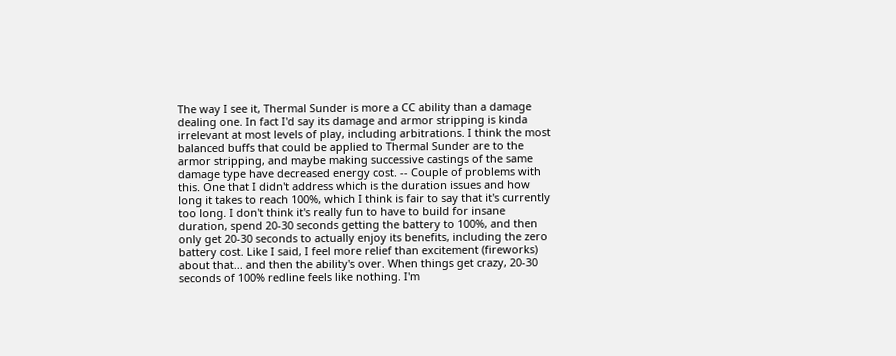The way I see it, Thermal Sunder is more a CC ability than a damage dealing one. In fact I'd say its damage and armor stripping is kinda irrelevant at most levels of play, including arbitrations. I think the most balanced buffs that could be applied to Thermal Sunder are to the armor stripping, and maybe making successive castings of the same damage type have decreased energy cost. -- Couple of problems with this. One that I didn't address which is the duration issues and how long it takes to reach 100%, which I think is fair to say that it's currently too long. I don't think it's really fun to have to build for insane duration, spend 20-30 seconds getting the battery to 100%, and then only get 20-30 seconds to actually enjoy its benefits, including the zero battery cost. Like I said, I feel more relief than excitement (fireworks) about that... and then the ability's over. When things get crazy, 20-30 seconds of 100% redline feels like nothing. I'm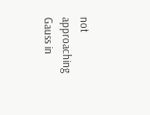not approaching Gauss in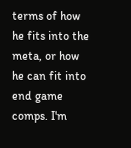terms of how he fits into the meta, or how he can fit into end game comps. I'm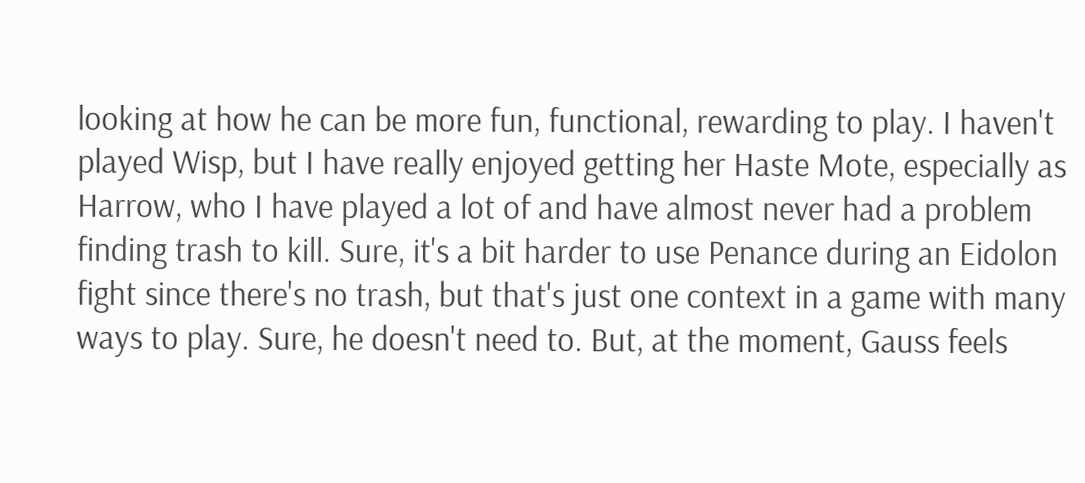looking at how he can be more fun, functional, rewarding to play. I haven't played Wisp, but I have really enjoyed getting her Haste Mote, especially as Harrow, who I have played a lot of and have almost never had a problem finding trash to kill. Sure, it's a bit harder to use Penance during an Eidolon fight since there's no trash, but that's just one context in a game with many ways to play. Sure, he doesn't need to. But, at the moment, Gauss feels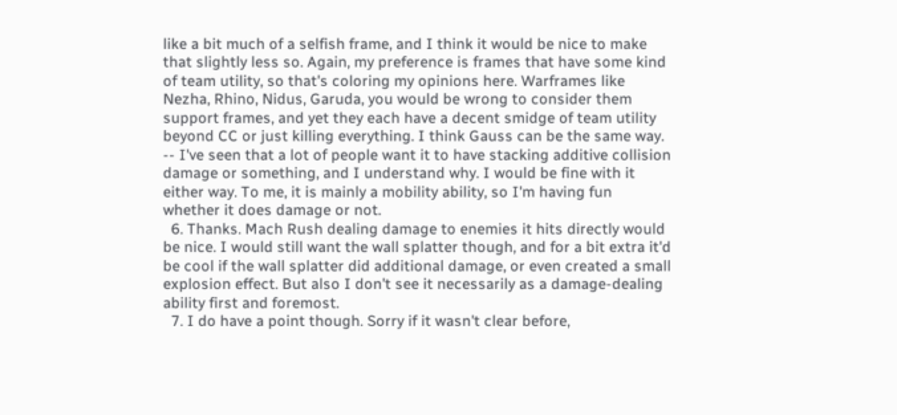like a bit much of a selfish frame, and I think it would be nice to make that slightly less so. Again, my preference is frames that have some kind of team utility, so that's coloring my opinions here. Warframes like Nezha, Rhino, Nidus, Garuda, you would be wrong to consider them support frames, and yet they each have a decent smidge of team utility beyond CC or just killing everything. I think Gauss can be the same way. -- I've seen that a lot of people want it to have stacking additive collision damage or something, and I understand why. I would be fine with it either way. To me, it is mainly a mobility ability, so I'm having fun whether it does damage or not.
  6. Thanks. Mach Rush dealing damage to enemies it hits directly would be nice. I would still want the wall splatter though, and for a bit extra it'd be cool if the wall splatter did additional damage, or even created a small explosion effect. But also I don't see it necessarily as a damage-dealing ability first and foremost.
  7. I do have a point though. Sorry if it wasn't clear before,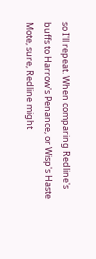so I'll repeat. When comparing Redline's buffs to Harrow's Penance, or Wisp's Haste Mote, sure, Redline might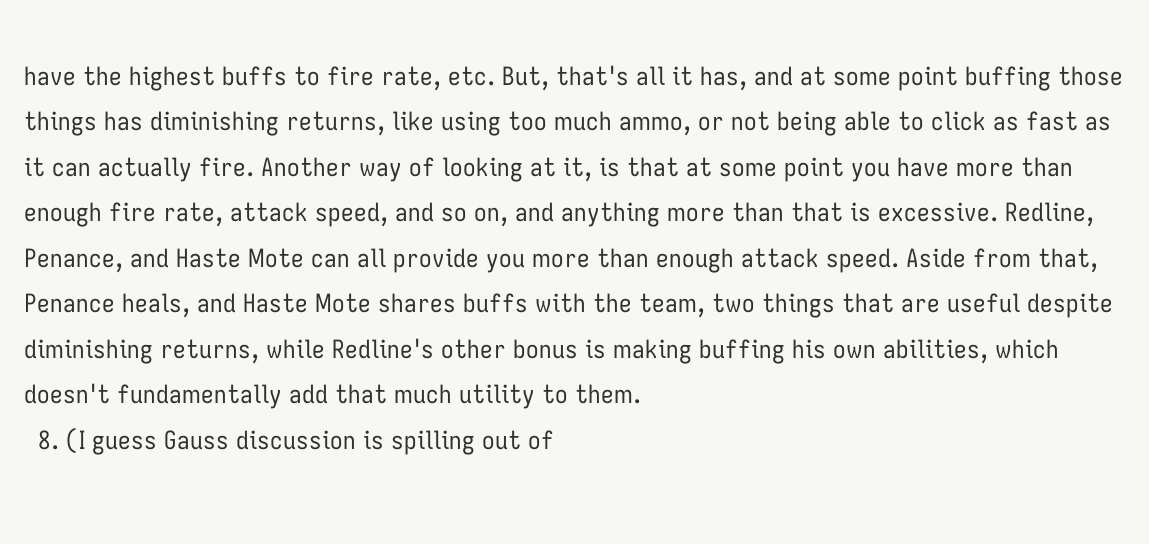have the highest buffs to fire rate, etc. But, that's all it has, and at some point buffing those things has diminishing returns, like using too much ammo, or not being able to click as fast as it can actually fire. Another way of looking at it, is that at some point you have more than enough fire rate, attack speed, and so on, and anything more than that is excessive. Redline, Penance, and Haste Mote can all provide you more than enough attack speed. Aside from that, Penance heals, and Haste Mote shares buffs with the team, two things that are useful despite diminishing returns, while Redline's other bonus is making buffing his own abilities, which doesn't fundamentally add that much utility to them.
  8. (I guess Gauss discussion is spilling out of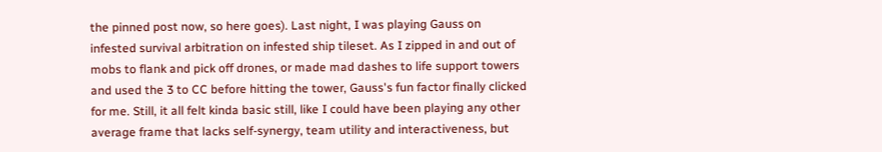the pinned post now, so here goes). Last night, I was playing Gauss on infested survival arbitration on infested ship tileset. As I zipped in and out of mobs to flank and pick off drones, or made mad dashes to life support towers and used the 3 to CC before hitting the tower, Gauss's fun factor finally clicked for me. Still, it all felt kinda basic still, like I could have been playing any other average frame that lacks self-synergy, team utility and interactiveness, but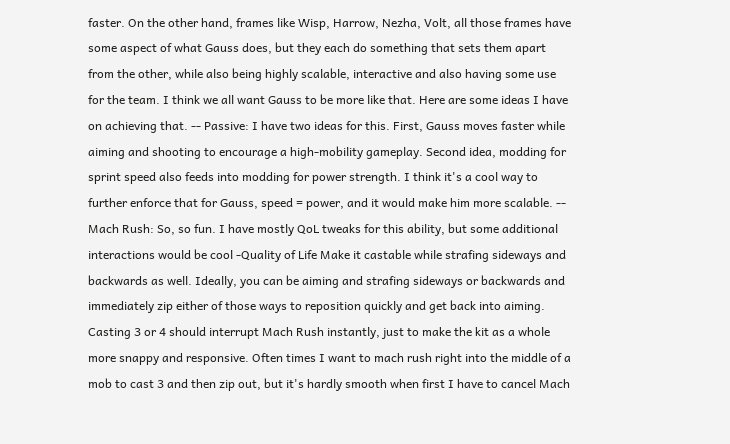faster. On the other hand, frames like Wisp, Harrow, Nezha, Volt, all those frames have some aspect of what Gauss does, but they each do something that sets them apart from the other, while also being highly scalable, interactive and also having some use for the team. I think we all want Gauss to be more like that. Here are some ideas I have on achieving that. -- Passive: I have two ideas for this. First, Gauss moves faster while aiming and shooting to encourage a high-mobility gameplay. Second idea, modding for sprint speed also feeds into modding for power strength. I think it's a cool way to further enforce that for Gauss, speed = power, and it would make him more scalable. -- Mach Rush: So, so fun. I have mostly QoL tweaks for this ability, but some additional interactions would be cool -Quality of Life Make it castable while strafing sideways and backwards as well. Ideally, you can be aiming and strafing sideways or backwards and immediately zip either of those ways to reposition quickly and get back into aiming. Casting 3 or 4 should interrupt Mach Rush instantly, just to make the kit as a whole more snappy and responsive. Often times I want to mach rush right into the middle of a mob to cast 3 and then zip out, but it's hardly smooth when first I have to cancel Mach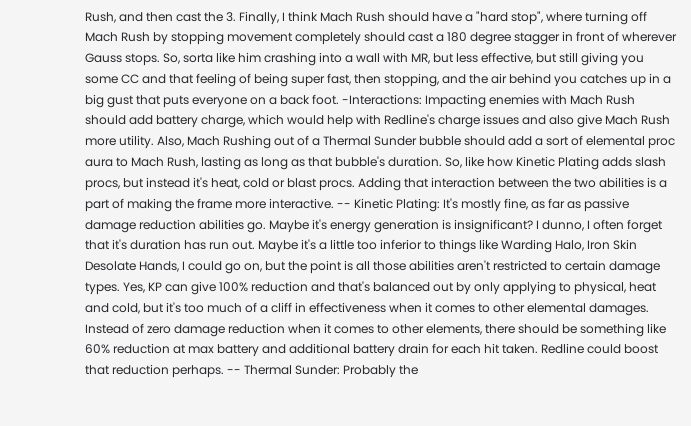Rush, and then cast the 3. Finally, I think Mach Rush should have a "hard stop", where turning off Mach Rush by stopping movement completely should cast a 180 degree stagger in front of wherever Gauss stops. So, sorta like him crashing into a wall with MR, but less effective, but still giving you some CC and that feeling of being super fast, then stopping, and the air behind you catches up in a big gust that puts everyone on a back foot. -Interactions: Impacting enemies with Mach Rush should add battery charge, which would help with Redline's charge issues and also give Mach Rush more utility. Also, Mach Rushing out of a Thermal Sunder bubble should add a sort of elemental proc aura to Mach Rush, lasting as long as that bubble's duration. So, like how Kinetic Plating adds slash procs, but instead it's heat, cold or blast procs. Adding that interaction between the two abilities is a part of making the frame more interactive. -- Kinetic Plating: It's mostly fine, as far as passive damage reduction abilities go. Maybe it's energy generation is insignificant? I dunno, I often forget that it's duration has run out. Maybe it's a little too inferior to things like Warding Halo, Iron Skin Desolate Hands, I could go on, but the point is all those abilities aren't restricted to certain damage types. Yes, KP can give 100% reduction and that's balanced out by only applying to physical, heat and cold, but it's too much of a cliff in effectiveness when it comes to other elemental damages. Instead of zero damage reduction when it comes to other elements, there should be something like 60% reduction at max battery and additional battery drain for each hit taken. Redline could boost that reduction perhaps. -- Thermal Sunder: Probably the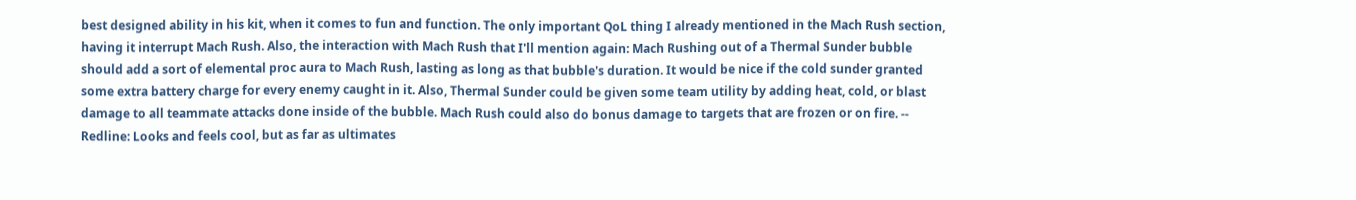best designed ability in his kit, when it comes to fun and function. The only important QoL thing I already mentioned in the Mach Rush section, having it interrupt Mach Rush. Also, the interaction with Mach Rush that I'll mention again: Mach Rushing out of a Thermal Sunder bubble should add a sort of elemental proc aura to Mach Rush, lasting as long as that bubble's duration. It would be nice if the cold sunder granted some extra battery charge for every enemy caught in it. Also, Thermal Sunder could be given some team utility by adding heat, cold, or blast damage to all teammate attacks done inside of the bubble. Mach Rush could also do bonus damage to targets that are frozen or on fire. -- Redline: Looks and feels cool, but as far as ultimates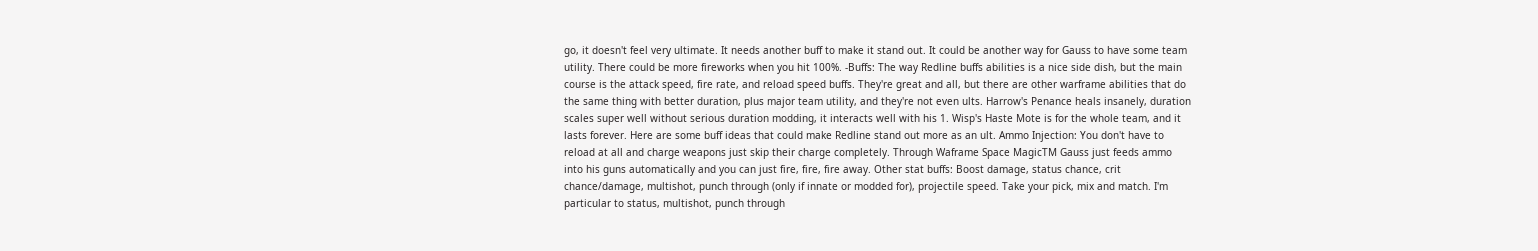go, it doesn't feel very ultimate. It needs another buff to make it stand out. It could be another way for Gauss to have some team utility. There could be more fireworks when you hit 100%. -Buffs: The way Redline buffs abilities is a nice side dish, but the main course is the attack speed, fire rate, and reload speed buffs. They're great and all, but there are other warframe abilities that do the same thing with better duration, plus major team utility, and they're not even ults. Harrow's Penance heals insanely, duration scales super well without serious duration modding, it interacts well with his 1. Wisp's Haste Mote is for the whole team, and it lasts forever. Here are some buff ideas that could make Redline stand out more as an ult. Ammo Injection: You don't have to reload at all and charge weapons just skip their charge completely. Through Waframe Space MagicTM Gauss just feeds ammo into his guns automatically and you can just fire, fire, fire away. Other stat buffs: Boost damage, status chance, crit chance/damage, multishot, punch through (only if innate or modded for), projectile speed. Take your pick, mix and match. I'm particular to status, multishot, punch through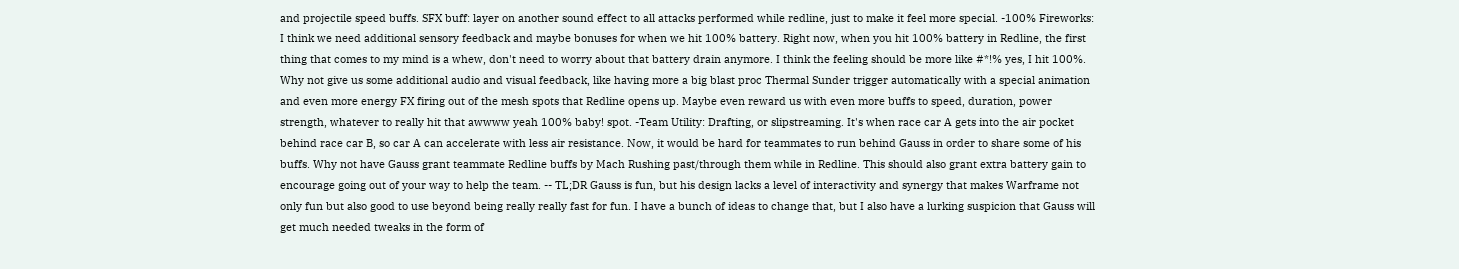and projectile speed buffs. SFX buff: layer on another sound effect to all attacks performed while redline, just to make it feel more special. -100% Fireworks: I think we need additional sensory feedback and maybe bonuses for when we hit 100% battery. Right now, when you hit 100% battery in Redline, the first thing that comes to my mind is a whew, don't need to worry about that battery drain anymore. I think the feeling should be more like #*!% yes, I hit 100%. Why not give us some additional audio and visual feedback, like having more a big blast proc Thermal Sunder trigger automatically with a special animation and even more energy FX firing out of the mesh spots that Redline opens up. Maybe even reward us with even more buffs to speed, duration, power strength, whatever to really hit that awwww yeah 100% baby! spot. -Team Utility: Drafting, or slipstreaming. It's when race car A gets into the air pocket behind race car B, so car A can accelerate with less air resistance. Now, it would be hard for teammates to run behind Gauss in order to share some of his buffs. Why not have Gauss grant teammate Redline buffs by Mach Rushing past/through them while in Redline. This should also grant extra battery gain to encourage going out of your way to help the team. -- TL;DR Gauss is fun, but his design lacks a level of interactivity and synergy that makes Warframe not only fun but also good to use beyond being really really fast for fun. I have a bunch of ideas to change that, but I also have a lurking suspicion that Gauss will get much needed tweaks in the form of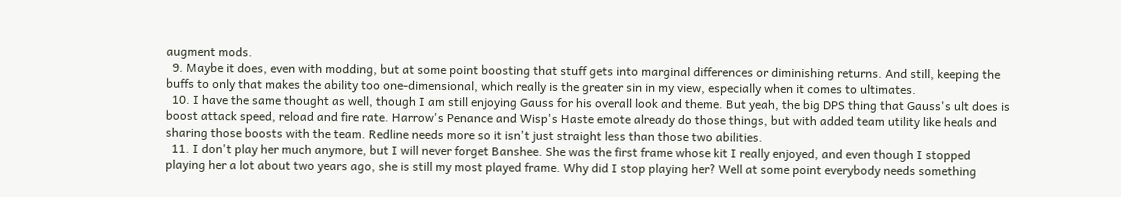augment mods.
  9. Maybe it does, even with modding, but at some point boosting that stuff gets into marginal differences or diminishing returns. And still, keeping the buffs to only that makes the ability too one-dimensional, which really is the greater sin in my view, especially when it comes to ultimates.
  10. I have the same thought as well, though I am still enjoying Gauss for his overall look and theme. But yeah, the big DPS thing that Gauss's ult does is boost attack speed, reload and fire rate. Harrow's Penance and Wisp's Haste emote already do those things, but with added team utility like heals and sharing those boosts with the team. Redline needs more so it isn't just straight less than those two abilities.
  11. I don't play her much anymore, but I will never forget Banshee. She was the first frame whose kit I really enjoyed, and even though I stopped playing her a lot about two years ago, she is still my most played frame. Why did I stop playing her? Well at some point everybody needs something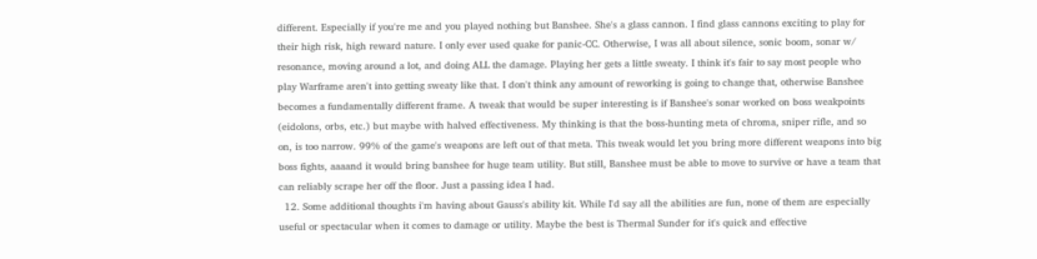different. Especially if you're me and you played nothing but Banshee. She's a glass cannon. I find glass cannons exciting to play for their high risk, high reward nature. I only ever used quake for panic-CC. Otherwise, I was all about silence, sonic boom, sonar w/ resonance, moving around a lot, and doing ALL the damage. Playing her gets a little sweaty. I think it's fair to say most people who play Warframe aren't into getting sweaty like that. I don't think any amount of reworking is going to change that, otherwise Banshee becomes a fundamentally different frame. A tweak that would be super interesting is if Banshee's sonar worked on boss weakpoints (eidolons, orbs, etc.) but maybe with halved effectiveness. My thinking is that the boss-hunting meta of chroma, sniper rifle, and so on, is too narrow. 99% of the game's weapons are left out of that meta. This tweak would let you bring more different weapons into big boss fights, aaaand it would bring banshee for huge team utility. But still, Banshee must be able to move to survive or have a team that can reliably scrape her off the floor. Just a passing idea I had.
  12. Some additional thoughts i'm having about Gauss's ability kit. While I'd say all the abilities are fun, none of them are especially useful or spectacular when it comes to damage or utility. Maybe the best is Thermal Sunder for it's quick and effective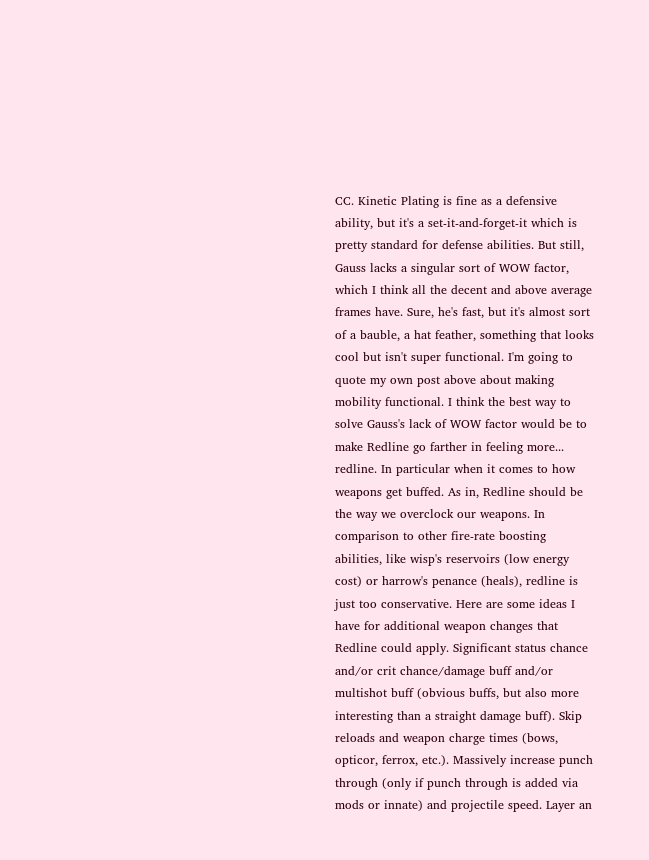CC. Kinetic Plating is fine as a defensive ability, but it's a set-it-and-forget-it which is pretty standard for defense abilities. But still, Gauss lacks a singular sort of WOW factor, which I think all the decent and above average frames have. Sure, he's fast, but it's almost sort of a bauble, a hat feather, something that looks cool but isn't super functional. I'm going to quote my own post above about making mobility functional. I think the best way to solve Gauss's lack of WOW factor would be to make Redline go farther in feeling more... redline. In particular when it comes to how weapons get buffed. As in, Redline should be the way we overclock our weapons. In comparison to other fire-rate boosting abilities, like wisp's reservoirs (low energy cost) or harrow's penance (heals), redline is just too conservative. Here are some ideas I have for additional weapon changes that Redline could apply. Significant status chance and/or crit chance/damage buff and/or multishot buff (obvious buffs, but also more interesting than a straight damage buff). Skip reloads and weapon charge times (bows, opticor, ferrox, etc.). Massively increase punch through (only if punch through is added via mods or innate) and projectile speed. Layer an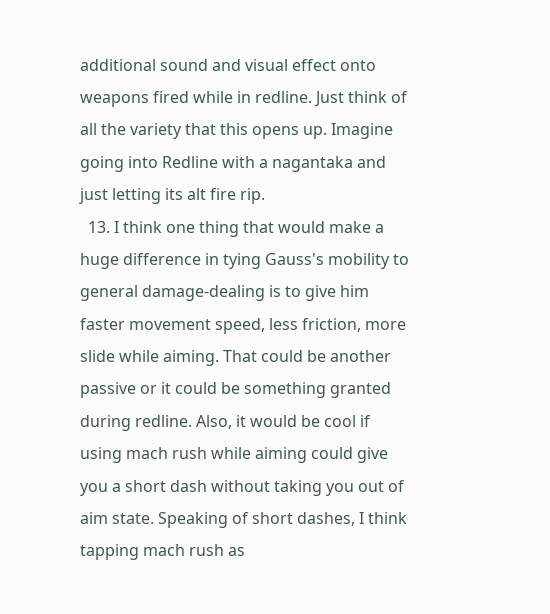additional sound and visual effect onto weapons fired while in redline. Just think of all the variety that this opens up. Imagine going into Redline with a nagantaka and just letting its alt fire rip.
  13. I think one thing that would make a huge difference in tying Gauss's mobility to general damage-dealing is to give him faster movement speed, less friction, more slide while aiming. That could be another passive or it could be something granted during redline. Also, it would be cool if using mach rush while aiming could give you a short dash without taking you out of aim state. Speaking of short dashes, I think tapping mach rush as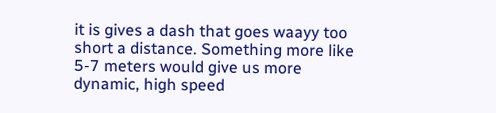it is gives a dash that goes waayy too short a distance. Something more like 5-7 meters would give us more dynamic, high speed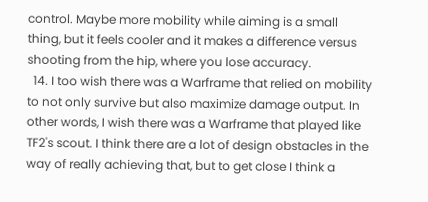control. Maybe more mobility while aiming is a small thing, but it feels cooler and it makes a difference versus shooting from the hip, where you lose accuracy.
  14. I too wish there was a Warframe that relied on mobility to not only survive but also maximize damage output. In other words, I wish there was a Warframe that played like TF2's scout. I think there are a lot of design obstacles in the way of really achieving that, but to get close I think a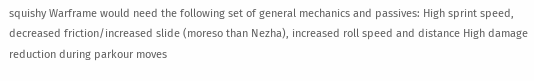squishy Warframe would need the following set of general mechanics and passives: High sprint speed, decreased friction/increased slide (moreso than Nezha), increased roll speed and distance High damage reduction during parkour moves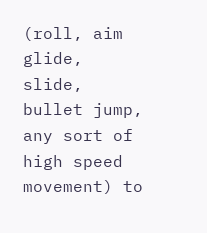(roll, aim glide, slide, bullet jump, any sort of high speed movement) to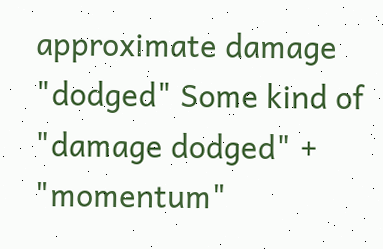approximate damage "dodged" Some kind of "damage dodged" + "momentum"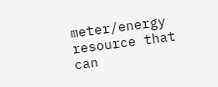meter/energy resource that can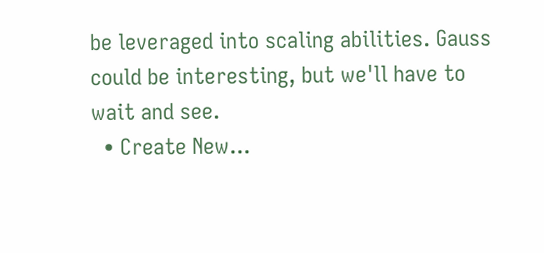be leveraged into scaling abilities. Gauss could be interesting, but we'll have to wait and see.
  • Create New...